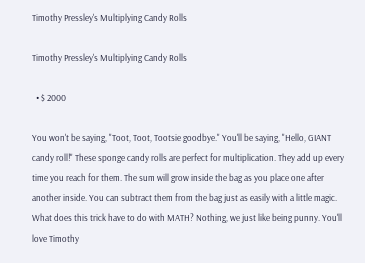Timothy Pressley's Multiplying Candy Rolls

Timothy Pressley's Multiplying Candy Rolls

  • $ 2000

You won't be saying, "Toot, Toot, Tootsie goodbye." You'll be saying, "Hello, GIANT candy roll!" These sponge candy rolls are perfect for multiplication. They add up every time you reach for them. The sum will grow inside the bag as you place one after another inside. You can subtract them from the bag just as easily with a little magic. What does this trick have to do with MATH? Nothing, we just like being punny. You'll love Timothy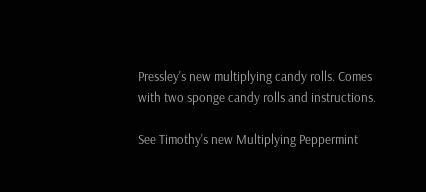Pressley's new multiplying candy rolls. Comes with two sponge candy rolls and instructions.

See Timothy's new Multiplying Peppermint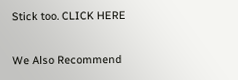Stick too. CLICK HERE

We Also Recommend